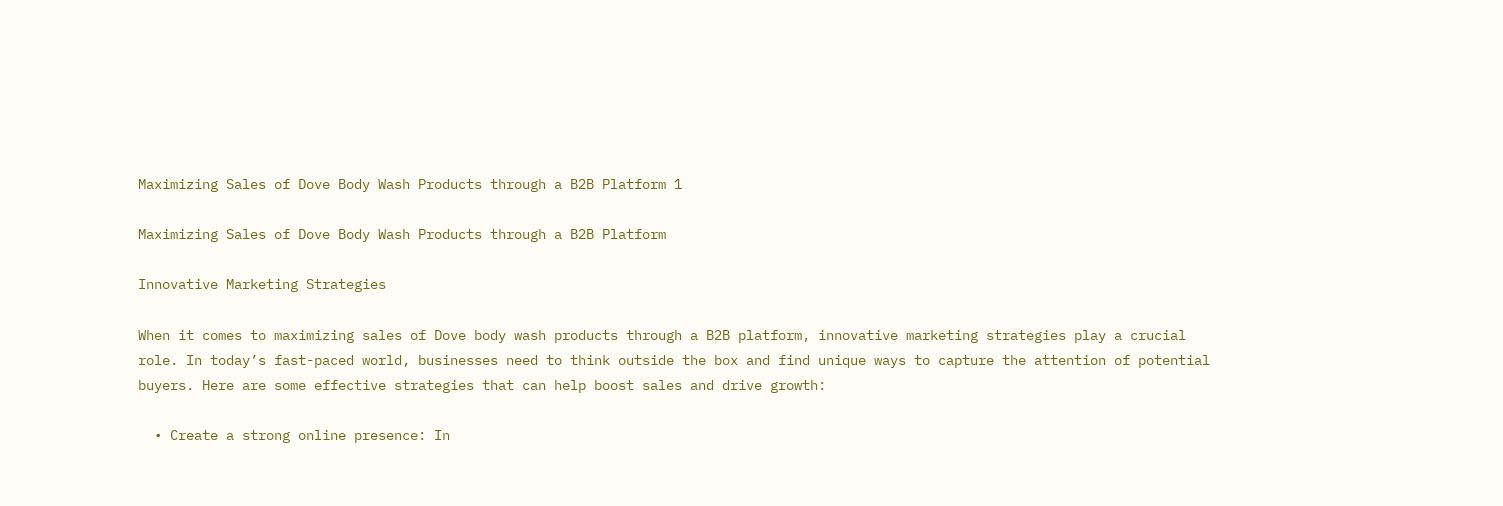Maximizing Sales of Dove Body Wash Products through a B2B Platform 1

Maximizing Sales of Dove Body Wash Products through a B2B Platform

Innovative Marketing Strategies

When it comes to maximizing sales of Dove body wash products through a B2B platform, innovative marketing strategies play a crucial role. In today’s fast-paced world, businesses need to think outside the box and find unique ways to capture the attention of potential buyers. Here are some effective strategies that can help boost sales and drive growth:

  • Create a strong online presence: In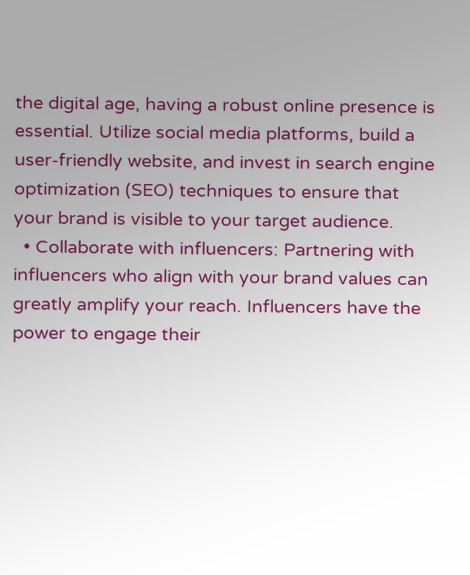the digital age, having a robust online presence is essential. Utilize social media platforms, build a user-friendly website, and invest in search engine optimization (SEO) techniques to ensure that your brand is visible to your target audience.
  • Collaborate with influencers: Partnering with influencers who align with your brand values can greatly amplify your reach. Influencers have the power to engage their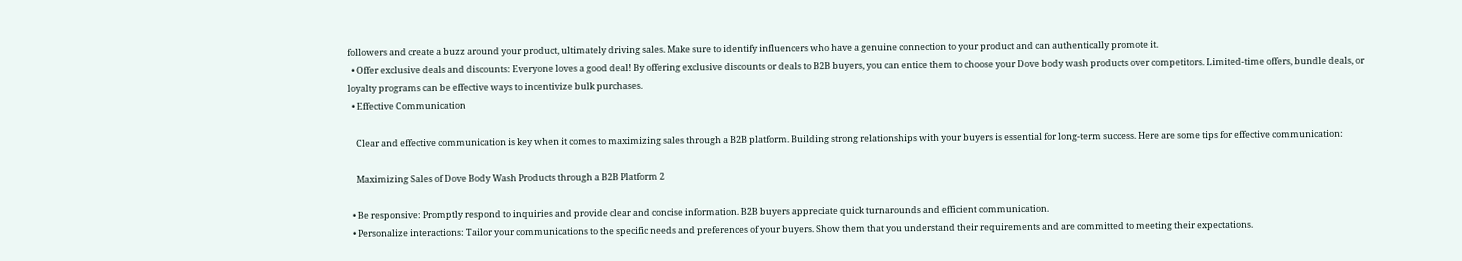followers and create a buzz around your product, ultimately driving sales. Make sure to identify influencers who have a genuine connection to your product and can authentically promote it.
  • Offer exclusive deals and discounts: Everyone loves a good deal! By offering exclusive discounts or deals to B2B buyers, you can entice them to choose your Dove body wash products over competitors. Limited-time offers, bundle deals, or loyalty programs can be effective ways to incentivize bulk purchases.
  • Effective Communication

    Clear and effective communication is key when it comes to maximizing sales through a B2B platform. Building strong relationships with your buyers is essential for long-term success. Here are some tips for effective communication:

    Maximizing Sales of Dove Body Wash Products through a B2B Platform 2

  • Be responsive: Promptly respond to inquiries and provide clear and concise information. B2B buyers appreciate quick turnarounds and efficient communication.
  • Personalize interactions: Tailor your communications to the specific needs and preferences of your buyers. Show them that you understand their requirements and are committed to meeting their expectations.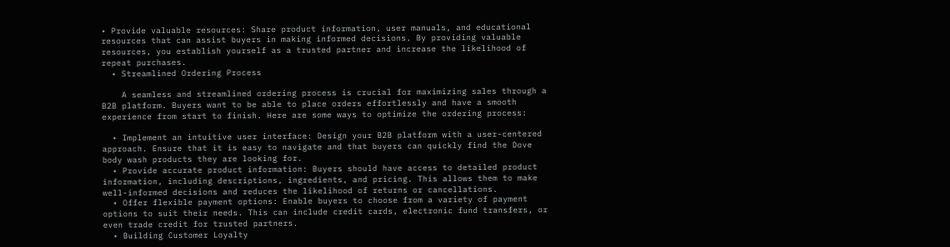• Provide valuable resources: Share product information, user manuals, and educational resources that can assist buyers in making informed decisions. By providing valuable resources, you establish yourself as a trusted partner and increase the likelihood of repeat purchases.
  • Streamlined Ordering Process

    A seamless and streamlined ordering process is crucial for maximizing sales through a B2B platform. Buyers want to be able to place orders effortlessly and have a smooth experience from start to finish. Here are some ways to optimize the ordering process:

  • Implement an intuitive user interface: Design your B2B platform with a user-centered approach. Ensure that it is easy to navigate and that buyers can quickly find the Dove body wash products they are looking for.
  • Provide accurate product information: Buyers should have access to detailed product information, including descriptions, ingredients, and pricing. This allows them to make well-informed decisions and reduces the likelihood of returns or cancellations.
  • Offer flexible payment options: Enable buyers to choose from a variety of payment options to suit their needs. This can include credit cards, electronic fund transfers, or even trade credit for trusted partners.
  • Building Customer Loyalty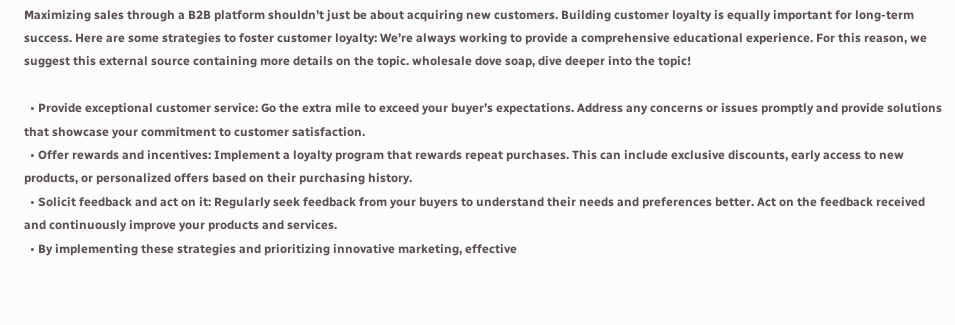Maximizing sales through a B2B platform shouldn’t just be about acquiring new customers. Building customer loyalty is equally important for long-term success. Here are some strategies to foster customer loyalty: We’re always working to provide a comprehensive educational experience. For this reason, we suggest this external source containing more details on the topic. wholesale dove soap, dive deeper into the topic!

  • Provide exceptional customer service: Go the extra mile to exceed your buyer’s expectations. Address any concerns or issues promptly and provide solutions that showcase your commitment to customer satisfaction.
  • Offer rewards and incentives: Implement a loyalty program that rewards repeat purchases. This can include exclusive discounts, early access to new products, or personalized offers based on their purchasing history.
  • Solicit feedback and act on it: Regularly seek feedback from your buyers to understand their needs and preferences better. Act on the feedback received and continuously improve your products and services.
  • By implementing these strategies and prioritizing innovative marketing, effective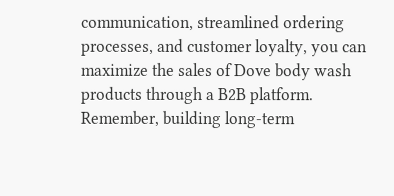communication, streamlined ordering processes, and customer loyalty, you can maximize the sales of Dove body wash products through a B2B platform. Remember, building long-term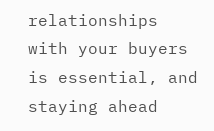relationships with your buyers is essential, and staying ahead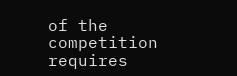of the competition requires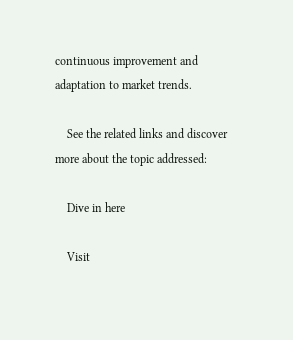continuous improvement and adaptation to market trends.

    See the related links and discover more about the topic addressed:

    Dive in here

    Visit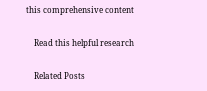this comprehensive content

    Read this helpful research

    Related Posts